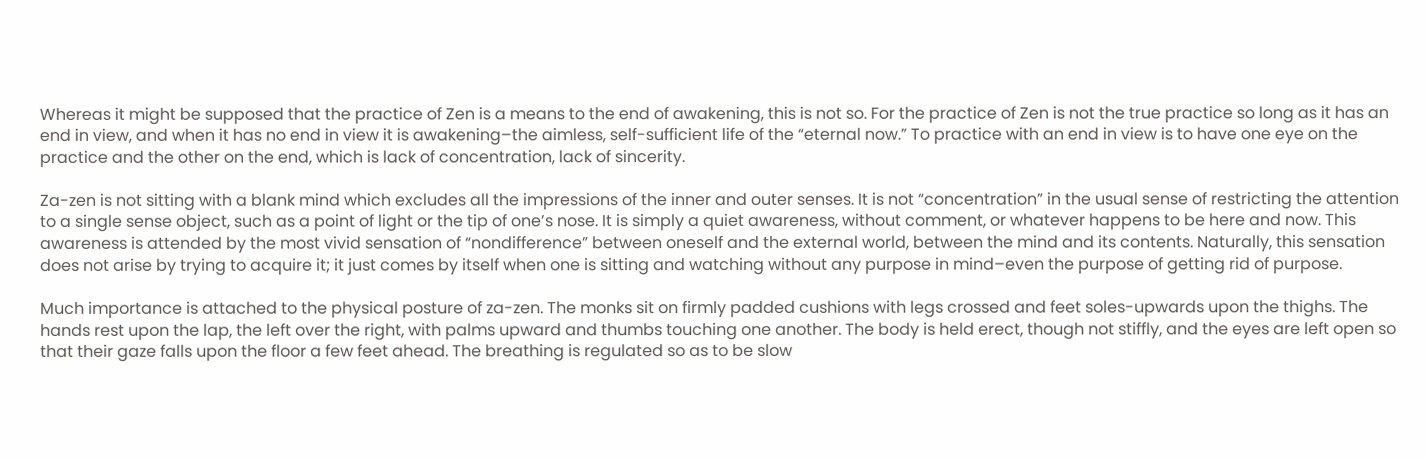Whereas it might be supposed that the practice of Zen is a means to the end of awakening, this is not so. For the practice of Zen is not the true practice so long as it has an end in view, and when it has no end in view it is awakening–the aimless, self-sufficient life of the “eternal now.” To practice with an end in view is to have one eye on the practice and the other on the end, which is lack of concentration, lack of sincerity.

Za-zen is not sitting with a blank mind which excludes all the impressions of the inner and outer senses. It is not “concentration” in the usual sense of restricting the attention to a single sense object, such as a point of light or the tip of one’s nose. It is simply a quiet awareness, without comment, or whatever happens to be here and now. This awareness is attended by the most vivid sensation of “nondifference” between oneself and the external world, between the mind and its contents. Naturally, this sensation does not arise by trying to acquire it; it just comes by itself when one is sitting and watching without any purpose in mind–even the purpose of getting rid of purpose.

Much importance is attached to the physical posture of za-zen. The monks sit on firmly padded cushions with legs crossed and feet soles-upwards upon the thighs. The hands rest upon the lap, the left over the right, with palms upward and thumbs touching one another. The body is held erect, though not stiffly, and the eyes are left open so that their gaze falls upon the floor a few feet ahead. The breathing is regulated so as to be slow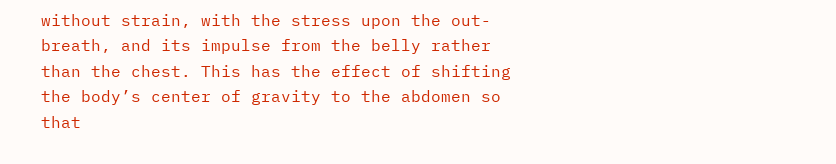without strain, with the stress upon the out-breath, and its impulse from the belly rather than the chest. This has the effect of shifting the body’s center of gravity to the abdomen so that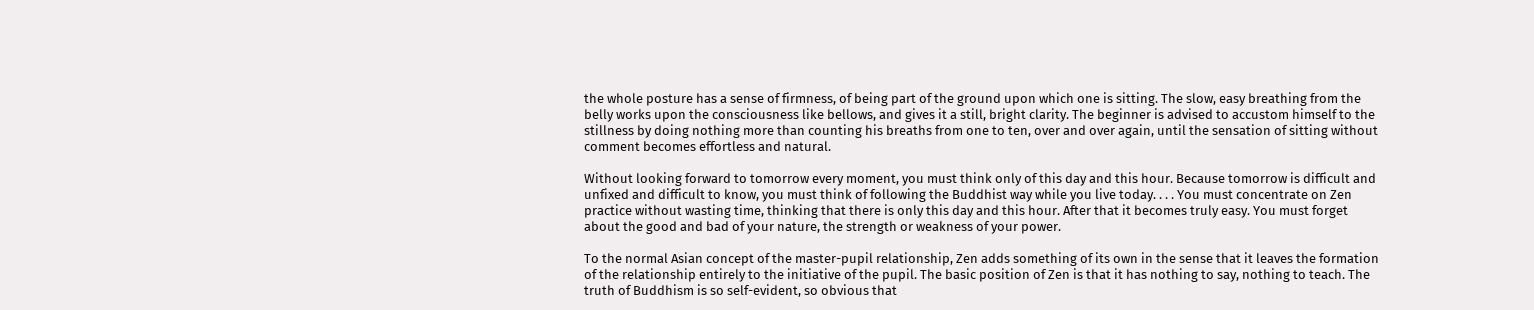the whole posture has a sense of firmness, of being part of the ground upon which one is sitting. The slow, easy breathing from the belly works upon the consciousness like bellows, and gives it a still, bright clarity. The beginner is advised to accustom himself to the stillness by doing nothing more than counting his breaths from one to ten, over and over again, until the sensation of sitting without comment becomes effortless and natural.

Without looking forward to tomorrow every moment, you must think only of this day and this hour. Because tomorrow is difficult and unfixed and difficult to know, you must think of following the Buddhist way while you live today. . . . You must concentrate on Zen practice without wasting time, thinking that there is only this day and this hour. After that it becomes truly easy. You must forget about the good and bad of your nature, the strength or weakness of your power.

To the normal Asian concept of the master-pupil relationship, Zen adds something of its own in the sense that it leaves the formation of the relationship entirely to the initiative of the pupil. The basic position of Zen is that it has nothing to say, nothing to teach. The truth of Buddhism is so self-evident, so obvious that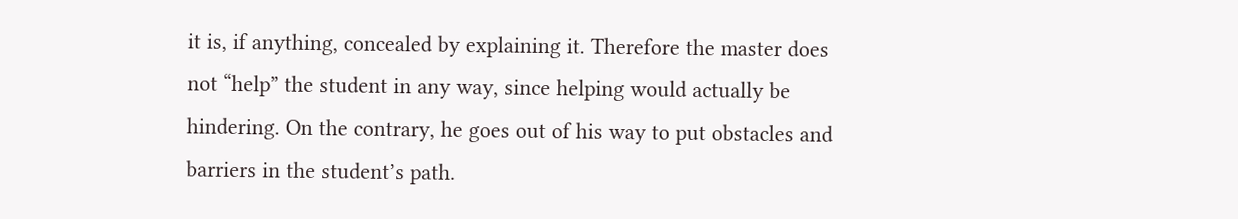it is, if anything, concealed by explaining it. Therefore the master does not “help” the student in any way, since helping would actually be hindering. On the contrary, he goes out of his way to put obstacles and barriers in the student’s path.